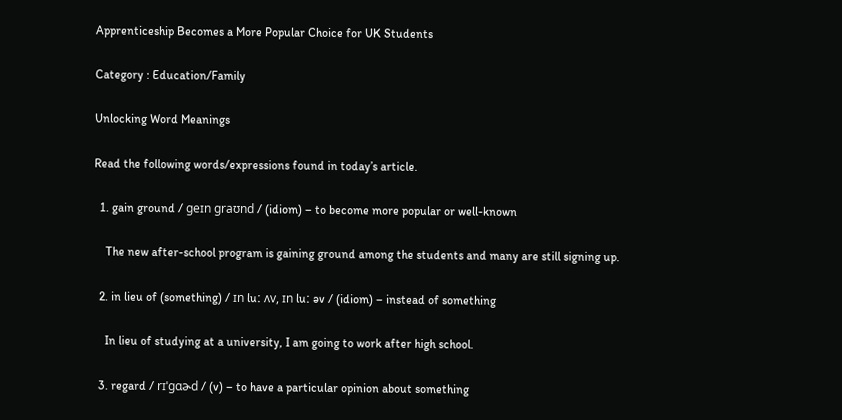Apprenticeship Becomes a More Popular Choice for UK Students

Category : Education/Family

Unlocking Word Meanings

Read the following words/expressions found in today’s article.

  1. gain ground / geɪn graʊnd / (idiom) – to become more popular or well-known

    The new after-school program is gaining ground among the students and many are still signing up.

  2. in lieu of (something) / ɪn luː ʌv, ɪn luː əv / (idiom) – instead of something

    In lieu of studying at a university, I am going to work after high school.

  3. regard / rɪˈgɑɚd / (v) – to have a particular opinion about something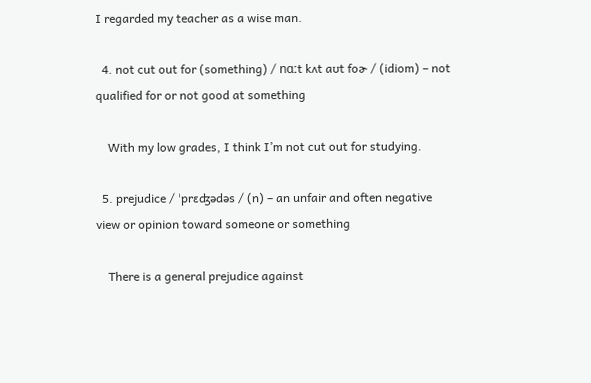I regarded my teacher as a wise man.

  4. not cut out for (something) / nɑːt kʌt aʊt foɚ / (idiom) – not qualified for or not good at something

    With my low grades, I think I’m not cut out for studying.

  5. prejudice / ˈprɛʤədəs / (n) – an unfair and often negative view or opinion toward someone or something

    There is a general prejudice against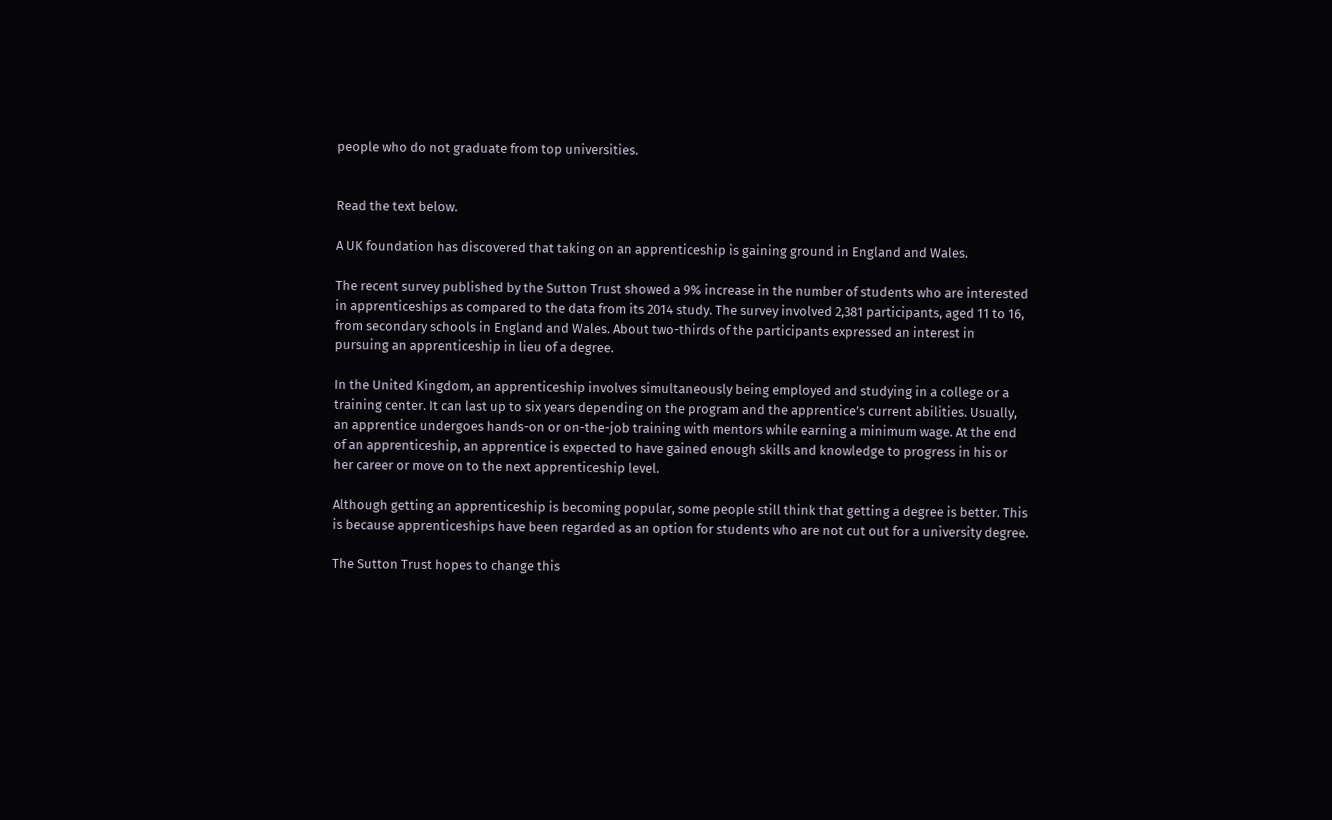people who do not graduate from top universities.


Read the text below.

A UK foundation has discovered that taking on an apprenticeship is gaining ground in England and Wales.

The recent survey published by the Sutton Trust showed a 9% increase in the number of students who are interested in apprenticeships as compared to the data from its 2014 study. The survey involved 2,381 participants, aged 11 to 16, from secondary schools in England and Wales. About two-thirds of the participants expressed an interest in pursuing an apprenticeship in lieu of a degree.

In the United Kingdom, an apprenticeship involves simultaneously being employed and studying in a college or a training center. It can last up to six years depending on the program and the apprentice’s current abilities. Usually, an apprentice undergoes hands-on or on-the-job training with mentors while earning a minimum wage. At the end of an apprenticeship, an apprentice is expected to have gained enough skills and knowledge to progress in his or her career or move on to the next apprenticeship level.

Although getting an apprenticeship is becoming popular, some people still think that getting a degree is better. This is because apprenticeships have been regarded as an option for students who are not cut out for a university degree.

The Sutton Trust hopes to change this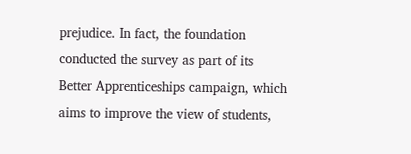prejudice. In fact, the foundation conducted the survey as part of its Better Apprenticeships campaign, which aims to improve the view of students,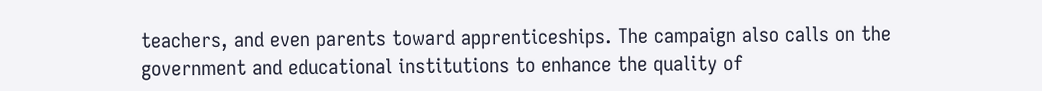teachers, and even parents toward apprenticeships. The campaign also calls on the government and educational institutions to enhance the quality of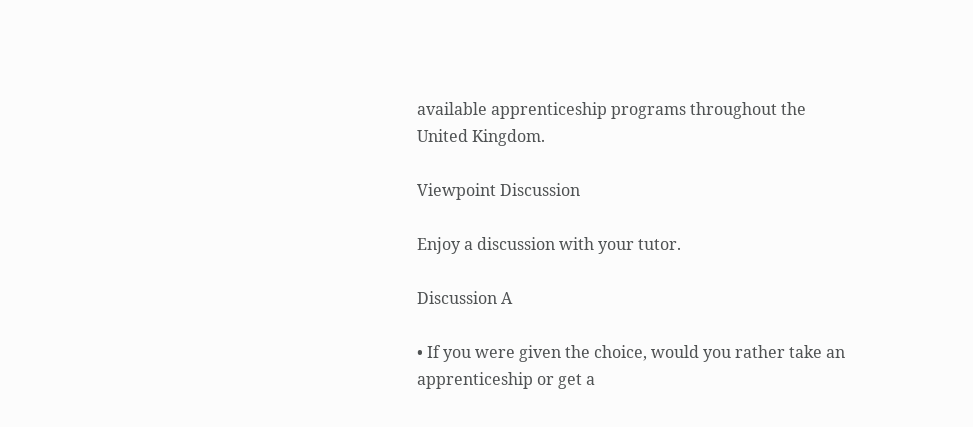available apprenticeship programs throughout the United Kingdom.

Viewpoint Discussion

Enjoy a discussion with your tutor.

Discussion A

• If you were given the choice, would you rather take an apprenticeship or get a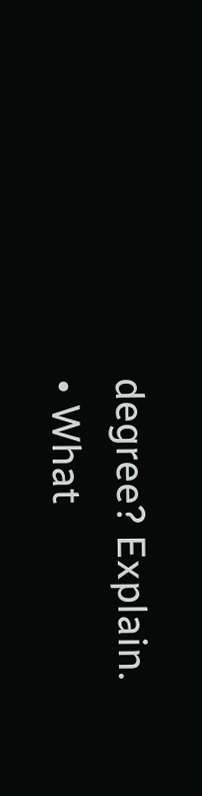degree? Explain.
• What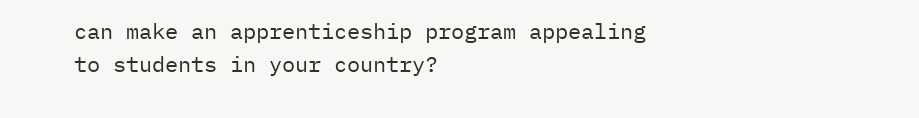can make an apprenticeship program appealing to students in your country?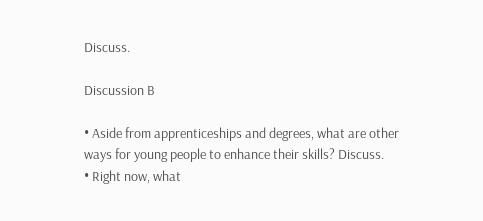Discuss.

Discussion B

• Aside from apprenticeships and degrees, what are other ways for young people to enhance their skills? Discuss.
• Right now, what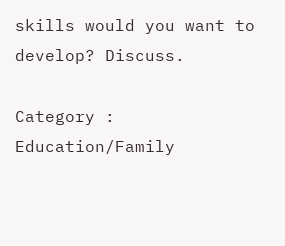skills would you want to develop? Discuss.

Category : Education/Family